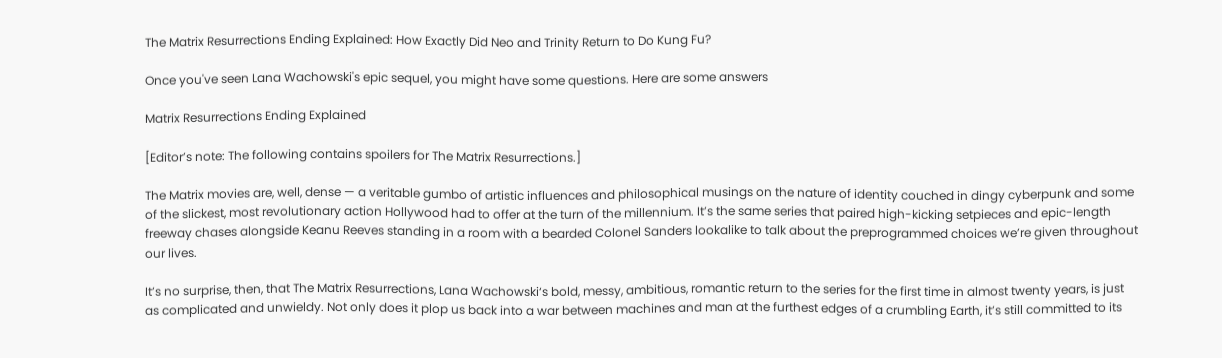The Matrix Resurrections Ending Explained: How Exactly Did Neo and Trinity Return to Do Kung Fu?

Once you've seen Lana Wachowski's epic sequel, you might have some questions. Here are some answers

Matrix Resurrections Ending Explained

[Editor’s note: The following contains spoilers for The Matrix Resurrections.]

The Matrix movies are, well, dense — a veritable gumbo of artistic influences and philosophical musings on the nature of identity couched in dingy cyberpunk and some of the slickest, most revolutionary action Hollywood had to offer at the turn of the millennium. It’s the same series that paired high-kicking setpieces and epic-length freeway chases alongside Keanu Reeves standing in a room with a bearded Colonel Sanders lookalike to talk about the preprogrammed choices we’re given throughout our lives.

It’s no surprise, then, that The Matrix Resurrections, Lana Wachowski‘s bold, messy, ambitious, romantic return to the series for the first time in almost twenty years, is just as complicated and unwieldy. Not only does it plop us back into a war between machines and man at the furthest edges of a crumbling Earth, it’s still committed to its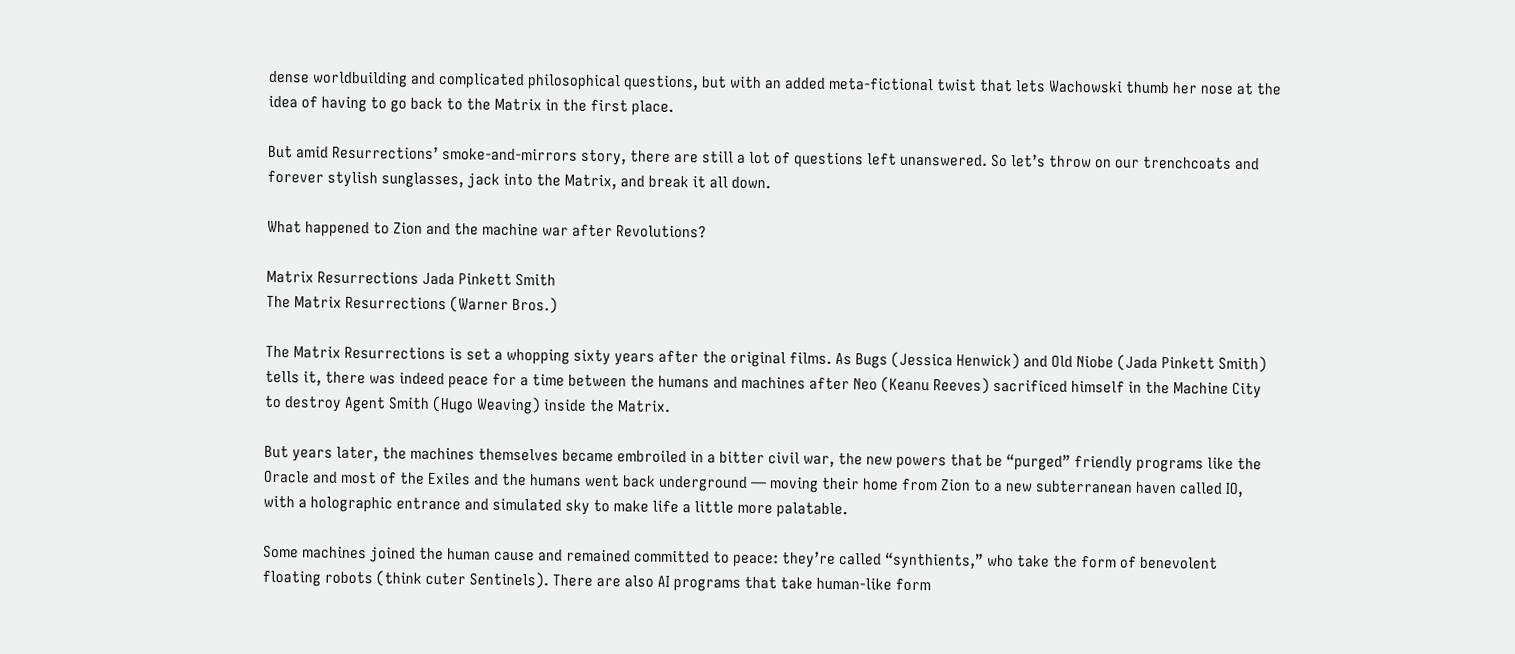dense worldbuilding and complicated philosophical questions, but with an added meta-fictional twist that lets Wachowski thumb her nose at the idea of having to go back to the Matrix in the first place.

But amid Resurrections’ smoke-and-mirrors story, there are still a lot of questions left unanswered. So let’s throw on our trenchcoats and forever stylish sunglasses, jack into the Matrix, and break it all down.

What happened to Zion and the machine war after Revolutions?

Matrix Resurrections Jada Pinkett Smith
The Matrix Resurrections (Warner Bros.)

The Matrix Resurrections is set a whopping sixty years after the original films. As Bugs (Jessica Henwick) and Old Niobe (Jada Pinkett Smith) tells it, there was indeed peace for a time between the humans and machines after Neo (Keanu Reeves) sacrificed himself in the Machine City to destroy Agent Smith (Hugo Weaving) inside the Matrix.

But years later, the machines themselves became embroiled in a bitter civil war, the new powers that be “purged” friendly programs like the Oracle and most of the Exiles and the humans went back underground — moving their home from Zion to a new subterranean haven called IO, with a holographic entrance and simulated sky to make life a little more palatable.

Some machines joined the human cause and remained committed to peace: they’re called “synthients,” who take the form of benevolent floating robots (think cuter Sentinels). There are also AI programs that take human-like form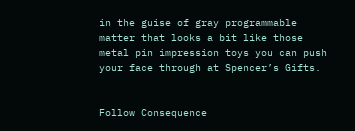in the guise of gray programmable matter that looks a bit like those metal pin impression toys you can push your face through at Spencer’s Gifts.


Follow Consequence